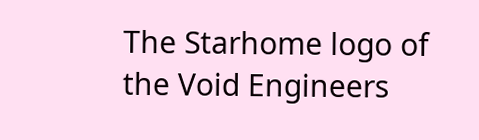The Starhome logo of the Void Engineers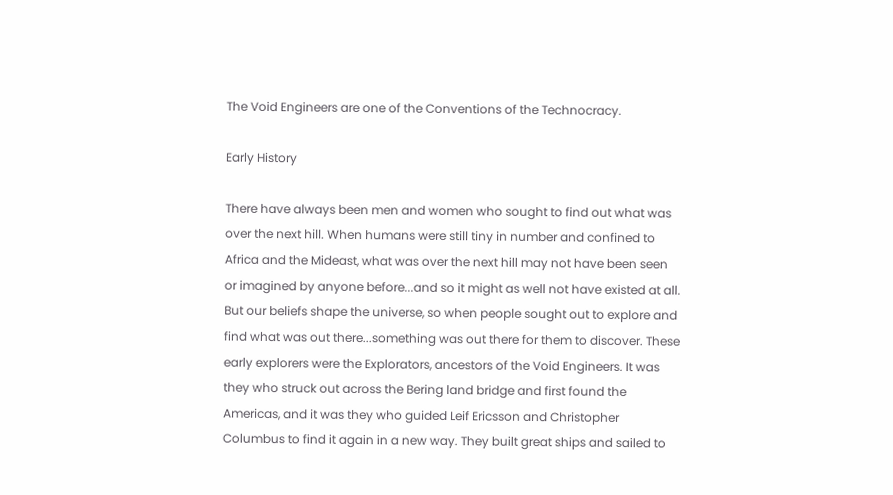The Void Engineers are one of the Conventions of the Technocracy.

Early History

There have always been men and women who sought to find out what was over the next hill. When humans were still tiny in number and confined to Africa and the Mideast, what was over the next hill may not have been seen or imagined by anyone before...and so it might as well not have existed at all. But our beliefs shape the universe, so when people sought out to explore and find what was out there...something was out there for them to discover. These early explorers were the Explorators, ancestors of the Void Engineers. It was they who struck out across the Bering land bridge and first found the Americas, and it was they who guided Leif Ericsson and Christopher Columbus to find it again in a new way. They built great ships and sailed to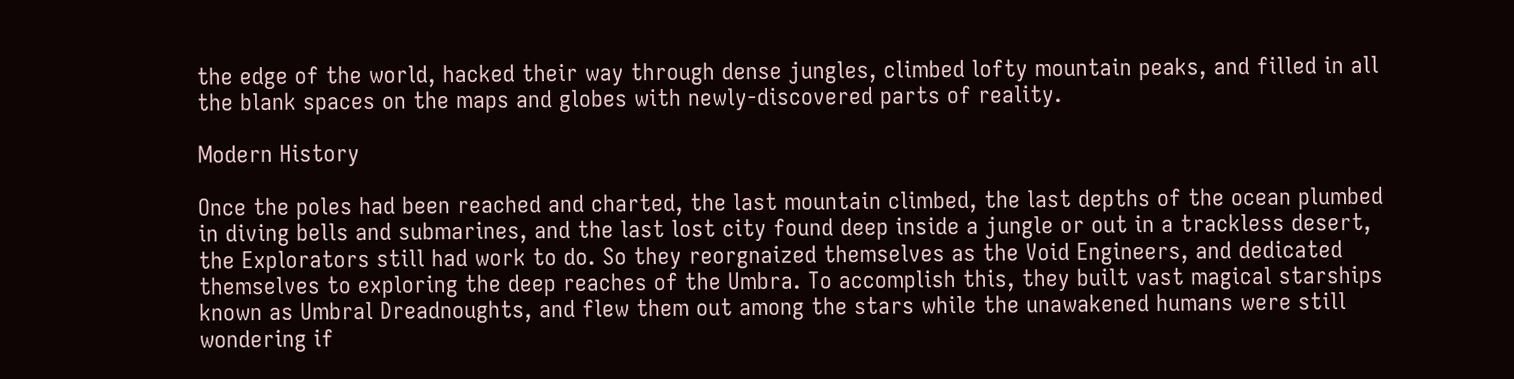the edge of the world, hacked their way through dense jungles, climbed lofty mountain peaks, and filled in all the blank spaces on the maps and globes with newly-discovered parts of reality.

Modern History

Once the poles had been reached and charted, the last mountain climbed, the last depths of the ocean plumbed in diving bells and submarines, and the last lost city found deep inside a jungle or out in a trackless desert, the Explorators still had work to do. So they reorgnaized themselves as the Void Engineers, and dedicated themselves to exploring the deep reaches of the Umbra. To accomplish this, they built vast magical starships known as Umbral Dreadnoughts, and flew them out among the stars while the unawakened humans were still wondering if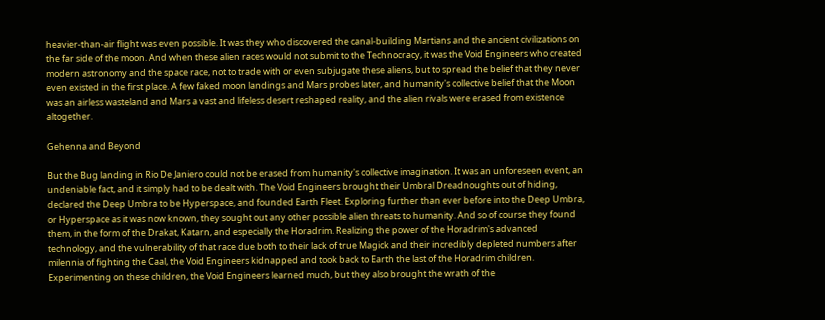heavier-than-air flight was even possible. It was they who discovered the canal-building Martians and the ancient civilizations on the far side of the moon. And when these alien races would not submit to the Technocracy, it was the Void Engineers who created modern astronomy and the space race, not to trade with or even subjugate these aliens, but to spread the belief that they never even existed in the first place. A few faked moon landings and Mars probes later, and humanity's collective belief that the Moon was an airless wasteland and Mars a vast and lifeless desert reshaped reality, and the alien rivals were erased from existence altogether.

Gehenna and Beyond

But the Bug landing in Rio De Janiero could not be erased from humanity's collective imagination. It was an unforeseen event, an undeniable fact, and it simply had to be dealt with. The Void Engineers brought their Umbral Dreadnoughts out of hiding, declared the Deep Umbra to be Hyperspace, and founded Earth Fleet. Exploring further than ever before into the Deep Umbra, or Hyperspace as it was now known, they sought out any other possible alien threats to humanity. And so of course they found them, in the form of the Drakat, Katarn, and especially the Horadrim. Realizing the power of the Horadrim's advanced technology, and the vulnerability of that race due both to their lack of true Magick and their incredibly depleted numbers after milennia of fighting the Caal, the Void Engineers kidnapped and took back to Earth the last of the Horadrim children. Experimenting on these children, the Void Engineers learned much, but they also brought the wrath of the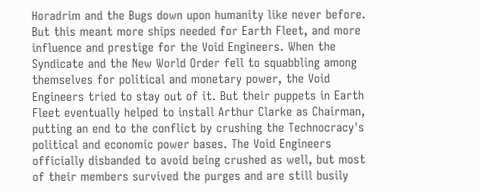Horadrim and the Bugs down upon humanity like never before. But this meant more ships needed for Earth Fleet, and more influence and prestige for the Void Engineers. When the Syndicate and the New World Order fell to squabbling among themselves for political and monetary power, the Void Engineers tried to stay out of it. But their puppets in Earth Fleet eventually helped to install Arthur Clarke as Chairman, putting an end to the conflict by crushing the Technocracy's political and economic power bases. The Void Engineers officially disbanded to avoid being crushed as well, but most of their members survived the purges and are still busily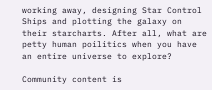working away, designing Star Control Ships and plotting the galaxy on their starcharts. After all, what are petty human poilitics when you have an entire universe to explore?

Community content is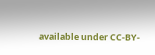available under CC-BY-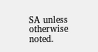SA unless otherwise noted.